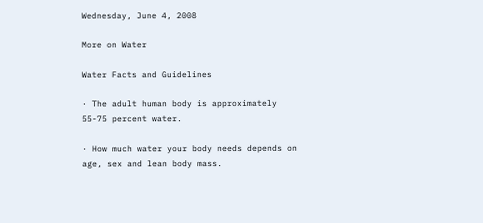Wednesday, June 4, 2008

More on Water

Water Facts and Guidelines

· The adult human body is approximately 55-75 percent water.

· How much water your body needs depends on age, sex and lean body mass.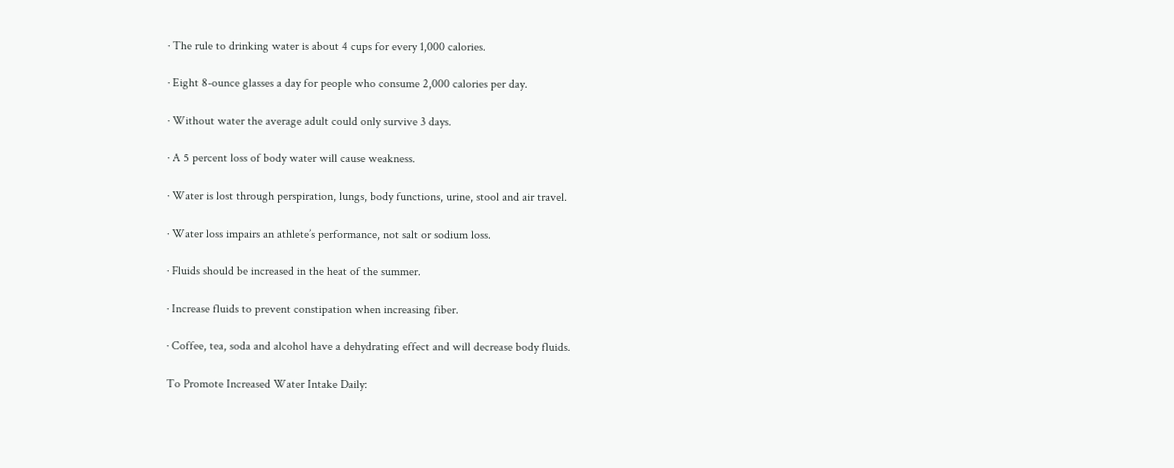· The rule to drinking water is about 4 cups for every 1,000 calories.

· Eight 8-ounce glasses a day for people who consume 2,000 calories per day.

· Without water the average adult could only survive 3 days.

· A 5 percent loss of body water will cause weakness.

· Water is lost through perspiration, lungs, body functions, urine, stool and air travel.

· Water loss impairs an athlete’s performance, not salt or sodium loss.

· Fluids should be increased in the heat of the summer.

· Increase fluids to prevent constipation when increasing fiber.

· Coffee, tea, soda and alcohol have a dehydrating effect and will decrease body fluids.

To Promote Increased Water Intake Daily: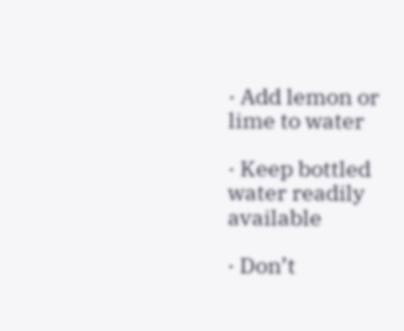· Add lemon or lime to water

· Keep bottled water readily available

· Don’t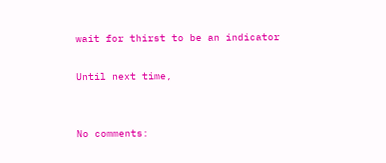wait for thirst to be an indicator

Until next time,


No comments: